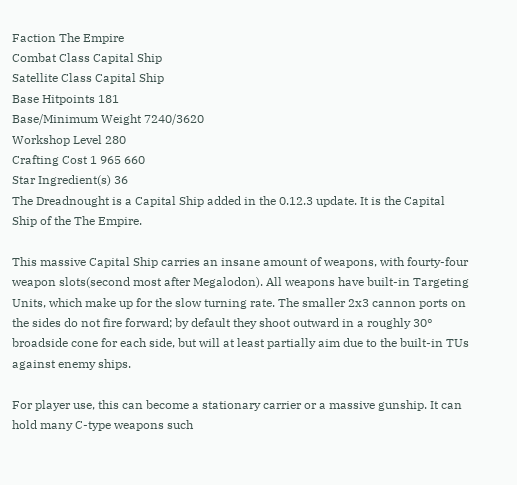Faction The Empire
Combat Class Capital Ship
Satellite Class Capital Ship
Base Hitpoints 181
Base/Minimum Weight 7240/3620
Workshop Level 280
Crafting Cost 1 965 660
Star Ingredient(s) 36
The Dreadnought is a Capital Ship added in the 0.12.3 update. It is the Capital Ship of the The Empire.

This massive Capital Ship carries an insane amount of weapons, with fourty-four weapon slots(second most after Megalodon). All weapons have built-in Targeting Units, which make up for the slow turning rate. The smaller 2x3 cannon ports on the sides do not fire forward; by default they shoot outward in a roughly 30° broadside cone for each side, but will at least partially aim due to the built-in TUs against enemy ships.

For player use, this can become a stationary carrier or a massive gunship. It can hold many C-type weapons such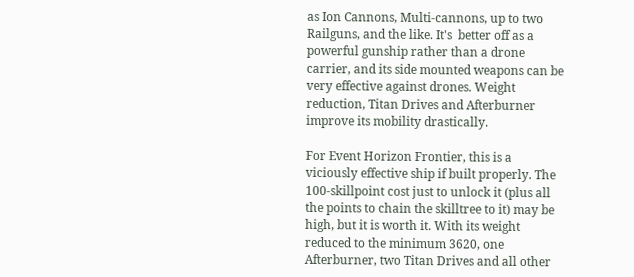as Ion Cannons, Multi-cannons, up to two Railguns, and the like. It's  better off as a powerful gunship rather than a drone carrier, and its side mounted weapons can be very effective against drones. Weight reduction, Titan Drives and Afterburner improve its mobility drastically.

For Event Horizon Frontier, this is a viciously effective ship if built properly. The 100-skillpoint cost just to unlock it (plus all the points to chain the skilltree to it) may be high, but it is worth it. With its weight reduced to the minimum 3620, one Afterburner, two Titan Drives and all other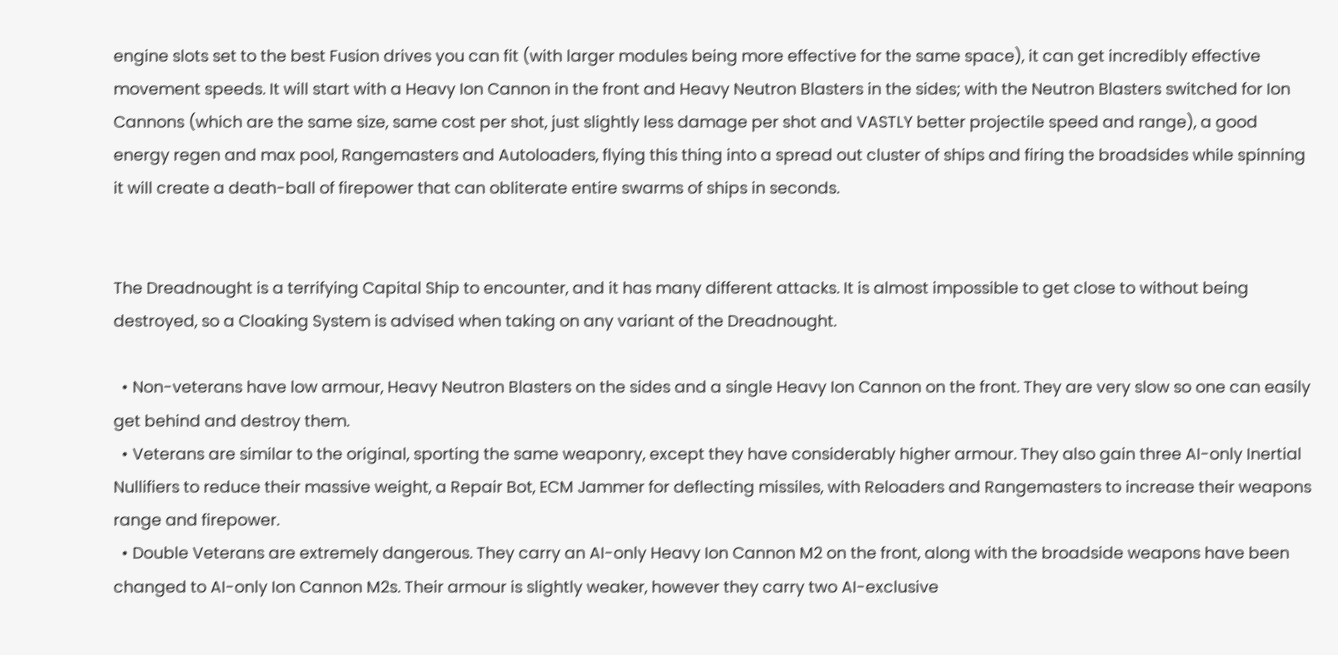engine slots set to the best Fusion drives you can fit (with larger modules being more effective for the same space), it can get incredibly effective movement speeds. It will start with a Heavy Ion Cannon in the front and Heavy Neutron Blasters in the sides; with the Neutron Blasters switched for Ion Cannons (which are the same size, same cost per shot, just slightly less damage per shot and VASTLY better projectile speed and range), a good energy regen and max pool, Rangemasters and Autoloaders, flying this thing into a spread out cluster of ships and firing the broadsides while spinning it will create a death-ball of firepower that can obliterate entire swarms of ships in seconds.


The Dreadnought is a terrifying Capital Ship to encounter, and it has many different attacks. It is almost impossible to get close to without being destroyed, so a Cloaking System is advised when taking on any variant of the Dreadnought.

  • Non-veterans have low armour, Heavy Neutron Blasters on the sides and a single Heavy Ion Cannon on the front. They are very slow so one can easily get behind and destroy them.
  • Veterans are similar to the original, sporting the same weaponry, except they have considerably higher armour. They also gain three AI-only Inertial Nullifiers to reduce their massive weight, a Repair Bot, ECM Jammer for deflecting missiles, with Reloaders and Rangemasters to increase their weapons range and firepower.
  • Double Veterans are extremely dangerous. They carry an AI-only Heavy Ion Cannon M2 on the front, along with the broadside weapons have been changed to AI-only Ion Cannon M2s. Their armour is slightly weaker, however they carry two AI-exclusive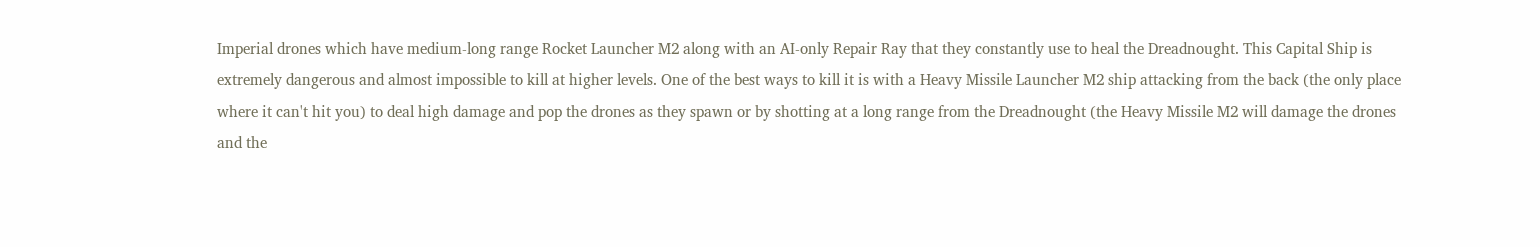Imperial drones which have medium-long range Rocket Launcher M2 along with an AI-only Repair Ray that they constantly use to heal the Dreadnought. This Capital Ship is extremely dangerous and almost impossible to kill at higher levels. One of the best ways to kill it is with a Heavy Missile Launcher M2 ship attacking from the back (the only place where it can't hit you) to deal high damage and pop the drones as they spawn or by shotting at a long range from the Dreadnought (the Heavy Missile M2 will damage the drones and the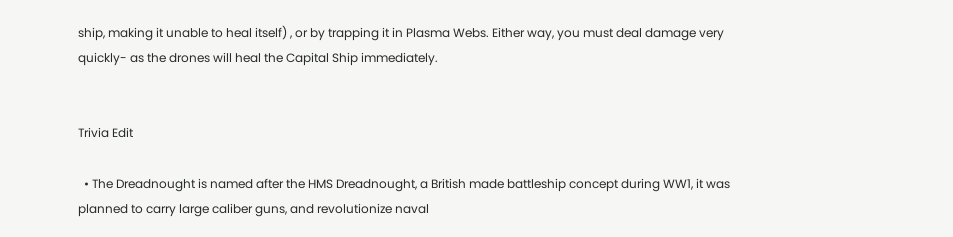ship, making it unable to heal itself) , or by trapping it in Plasma Webs. Either way, you must deal damage very quickly- as the drones will heal the Capital Ship immediately.


Trivia Edit

  • The Dreadnought is named after the HMS Dreadnought, a British made battleship concept during WW1, it was planned to carry large caliber guns, and revolutionize naval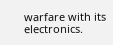warfare with its electronics.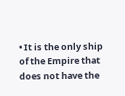• It is the only ship of the Empire that does not have the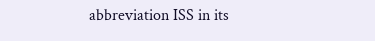abbreviation ISS in its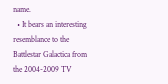name.
  • It bears an interesting resemblance to the Battlestar Galactica from the 2004-2009 TV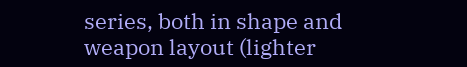series, both in shape and weapon layout (lighter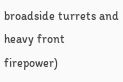broadside turrets and heavy front firepower)